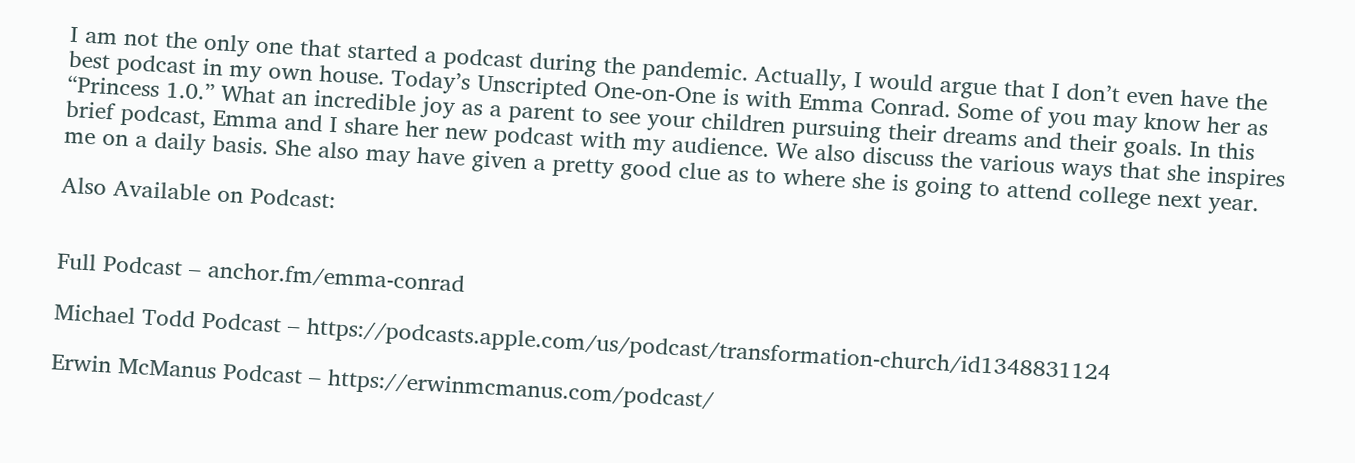I am not the only one that started a podcast during the pandemic. Actually, I would argue that I don’t even have the best podcast in my own house. Today’s Unscripted One-on-One is with Emma Conrad. Some of you may know her as “Princess 1.0.” What an incredible joy as a parent to see your children pursuing their dreams and their goals. In this brief podcast, Emma and I share her new podcast with my audience. We also discuss the various ways that she inspires me on a daily basis. She also may have given a pretty good clue as to where she is going to attend college next year.

Also Available on Podcast:


Full Podcast – anchor.fm/emma-conrad

Michael Todd Podcast – https://podcasts.apple.com/us/podcast/transformation-church/id1348831124

Erwin McManus Podcast – https://erwinmcmanus.com/podcast/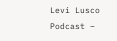Levi Lusco Podcast –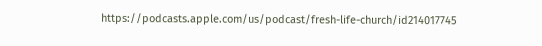https://podcasts.apple.com/us/podcast/fresh-life-church/id214017745